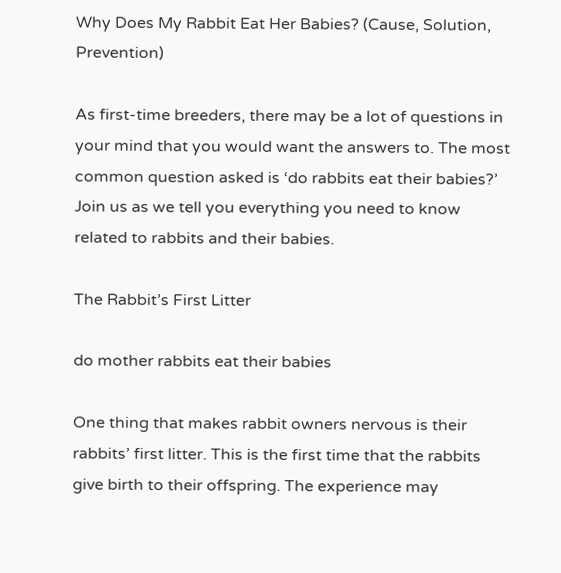Why Does My Rabbit Eat Her Babies? (Cause, Solution, Prevention)

As first-time breeders, there may be a lot of questions in your mind that you would want the answers to. The most common question asked is ‘do rabbits eat their babies?’ Join us as we tell you everything you need to know related to rabbits and their babies.

The Rabbit’s First Litter

do mother rabbits eat their babies

One thing that makes rabbit owners nervous is their rabbits’ first litter. This is the first time that the rabbits give birth to their offspring. The experience may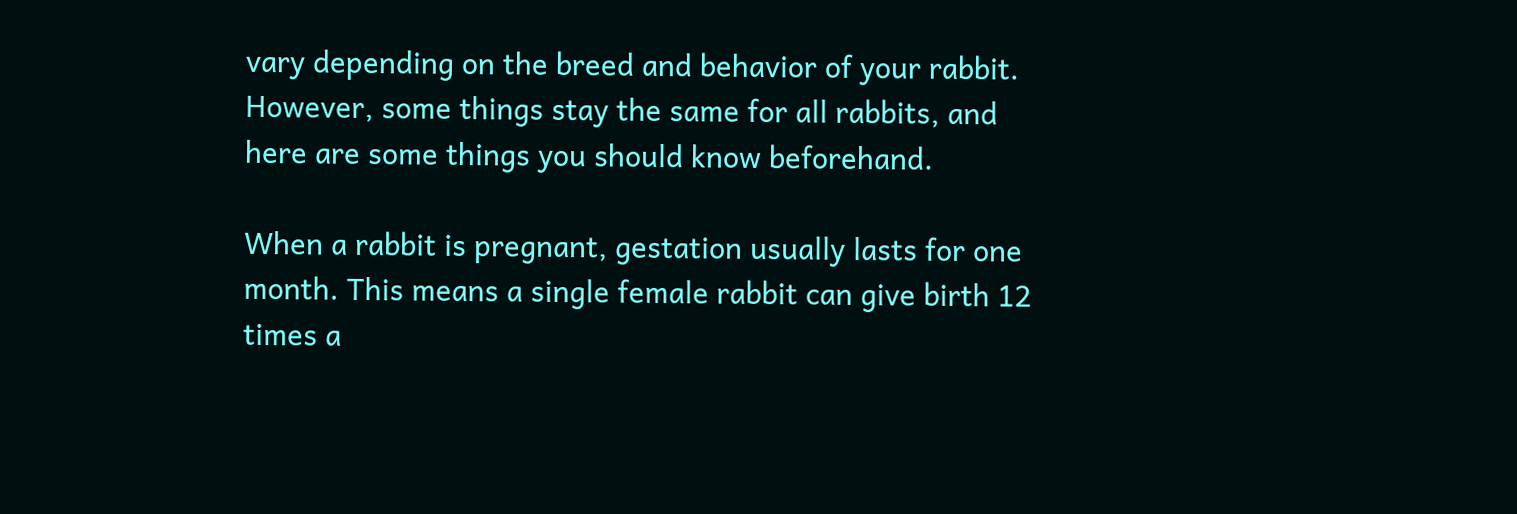vary depending on the breed and behavior of your rabbit. However, some things stay the same for all rabbits, and here are some things you should know beforehand.

When a rabbit is pregnant, gestation usually lasts for one month. This means a single female rabbit can give birth 12 times a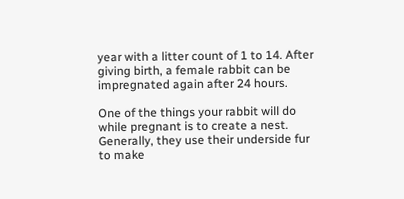year with a litter count of 1 to 14. After giving birth, a female rabbit can be impregnated again after 24 hours.

One of the things your rabbit will do while pregnant is to create a nest. Generally, they use their underside fur to make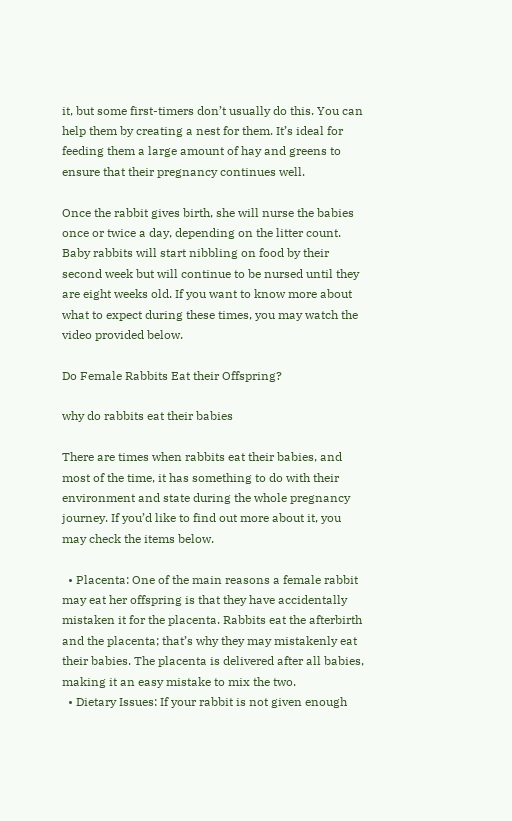it, but some first-timers don’t usually do this. You can help them by creating a nest for them. It’s ideal for feeding them a large amount of hay and greens to ensure that their pregnancy continues well.

Once the rabbit gives birth, she will nurse the babies once or twice a day, depending on the litter count. Baby rabbits will start nibbling on food by their second week but will continue to be nursed until they are eight weeks old. If you want to know more about what to expect during these times, you may watch the video provided below.

Do Female Rabbits Eat their Offspring?

why do rabbits eat their babies

There are times when rabbits eat their babies, and most of the time, it has something to do with their environment and state during the whole pregnancy journey. If you’d like to find out more about it, you may check the items below.

  • Placenta: One of the main reasons a female rabbit may eat her offspring is that they have accidentally mistaken it for the placenta. Rabbits eat the afterbirth and the placenta; that’s why they may mistakenly eat their babies. The placenta is delivered after all babies, making it an easy mistake to mix the two.
  • Dietary Issues: If your rabbit is not given enough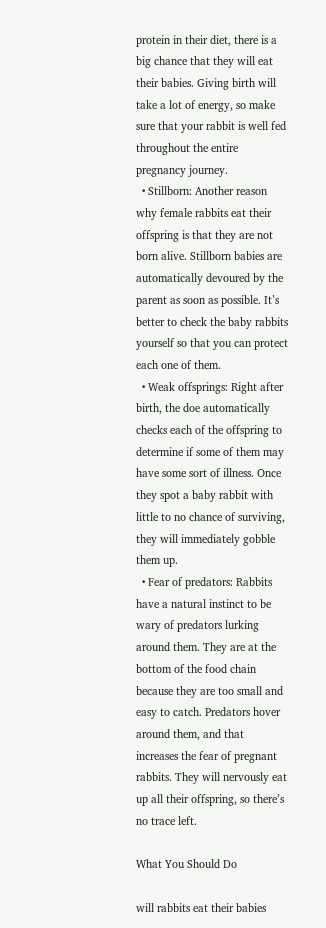protein in their diet, there is a big chance that they will eat their babies. Giving birth will take a lot of energy, so make sure that your rabbit is well fed throughout the entire pregnancy journey.
  • Stillborn: Another reason why female rabbits eat their offspring is that they are not born alive. Stillborn babies are automatically devoured by the parent as soon as possible. It’s better to check the baby rabbits yourself so that you can protect each one of them.
  • Weak offsprings: Right after birth, the doe automatically checks each of the offspring to determine if some of them may have some sort of illness. Once they spot a baby rabbit with little to no chance of surviving, they will immediately gobble them up.
  • Fear of predators: Rabbits have a natural instinct to be wary of predators lurking around them. They are at the bottom of the food chain because they are too small and easy to catch. Predators hover around them, and that increases the fear of pregnant rabbits. They will nervously eat up all their offspring, so there’s no trace left.

What You Should Do

will rabbits eat their babies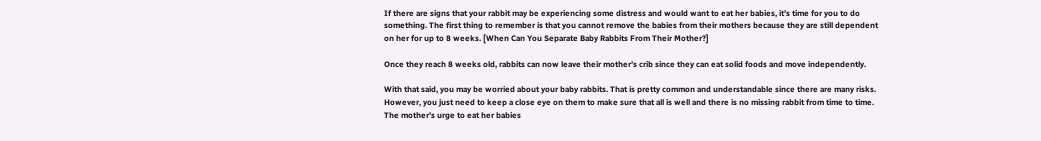If there are signs that your rabbit may be experiencing some distress and would want to eat her babies, it’s time for you to do something. The first thing to remember is that you cannot remove the babies from their mothers because they are still dependent on her for up to 8 weeks. [When Can You Separate Baby Rabbits From Their Mother?]

Once they reach 8 weeks old, rabbits can now leave their mother’s crib since they can eat solid foods and move independently.

With that said, you may be worried about your baby rabbits. That is pretty common and understandable since there are many risks. However, you just need to keep a close eye on them to make sure that all is well and there is no missing rabbit from time to time. The mother’s urge to eat her babies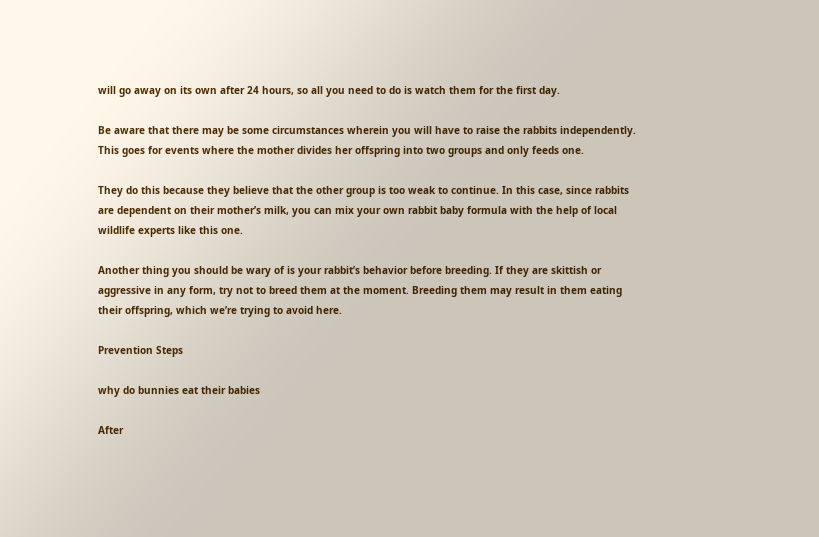will go away on its own after 24 hours, so all you need to do is watch them for the first day.

Be aware that there may be some circumstances wherein you will have to raise the rabbits independently. This goes for events where the mother divides her offspring into two groups and only feeds one.

They do this because they believe that the other group is too weak to continue. In this case, since rabbits are dependent on their mother’s milk, you can mix your own rabbit baby formula with the help of local wildlife experts like this one.

Another thing you should be wary of is your rabbit’s behavior before breeding. If they are skittish or aggressive in any form, try not to breed them at the moment. Breeding them may result in them eating their offspring, which we’re trying to avoid here.

Prevention Steps

why do bunnies eat their babies

After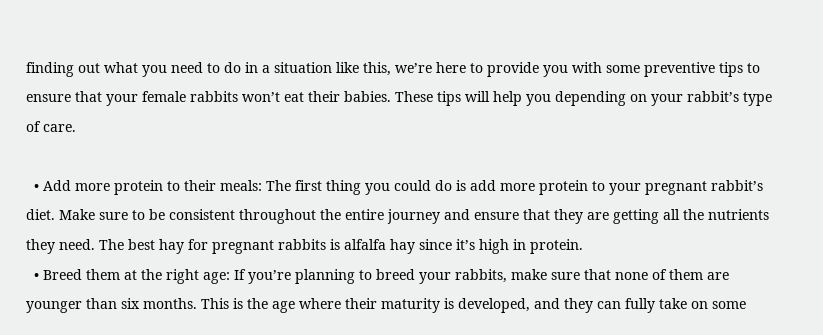finding out what you need to do in a situation like this, we’re here to provide you with some preventive tips to ensure that your female rabbits won’t eat their babies. These tips will help you depending on your rabbit’s type of care.

  • Add more protein to their meals: The first thing you could do is add more protein to your pregnant rabbit’s diet. Make sure to be consistent throughout the entire journey and ensure that they are getting all the nutrients they need. The best hay for pregnant rabbits is alfalfa hay since it’s high in protein.
  • Breed them at the right age: If you’re planning to breed your rabbits, make sure that none of them are younger than six months. This is the age where their maturity is developed, and they can fully take on some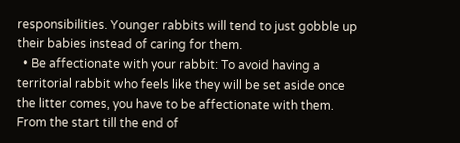responsibilities. Younger rabbits will tend to just gobble up their babies instead of caring for them.
  • Be affectionate with your rabbit: To avoid having a territorial rabbit who feels like they will be set aside once the litter comes, you have to be affectionate with them. From the start till the end of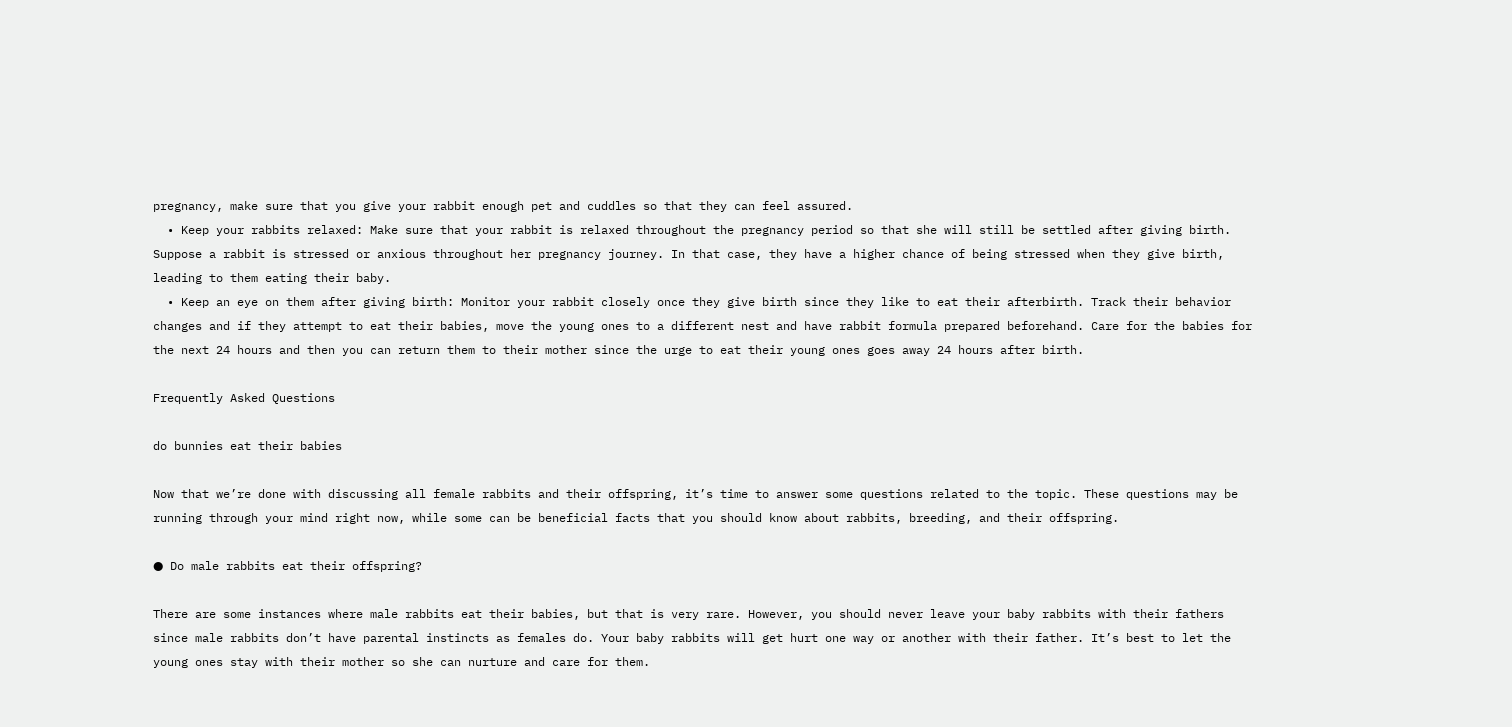pregnancy, make sure that you give your rabbit enough pet and cuddles so that they can feel assured.
  • Keep your rabbits relaxed: Make sure that your rabbit is relaxed throughout the pregnancy period so that she will still be settled after giving birth. Suppose a rabbit is stressed or anxious throughout her pregnancy journey. In that case, they have a higher chance of being stressed when they give birth, leading to them eating their baby.
  • Keep an eye on them after giving birth: Monitor your rabbit closely once they give birth since they like to eat their afterbirth. Track their behavior changes and if they attempt to eat their babies, move the young ones to a different nest and have rabbit formula prepared beforehand. Care for the babies for the next 24 hours and then you can return them to their mother since the urge to eat their young ones goes away 24 hours after birth.

Frequently Asked Questions

do bunnies eat their babies

Now that we’re done with discussing all female rabbits and their offspring, it’s time to answer some questions related to the topic. These questions may be running through your mind right now, while some can be beneficial facts that you should know about rabbits, breeding, and their offspring.

● Do male rabbits eat their offspring?

There are some instances where male rabbits eat their babies, but that is very rare. However, you should never leave your baby rabbits with their fathers since male rabbits don’t have parental instincts as females do. Your baby rabbits will get hurt one way or another with their father. It’s best to let the young ones stay with their mother so she can nurture and care for them.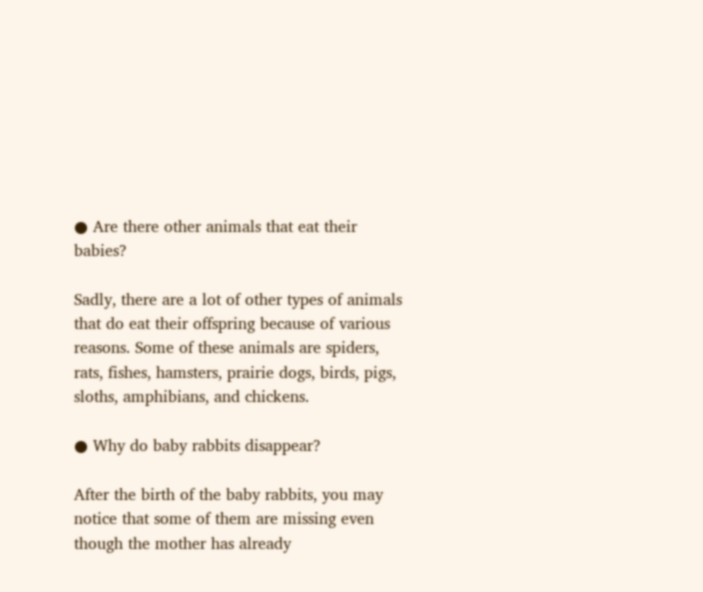● Are there other animals that eat their babies?

Sadly, there are a lot of other types of animals that do eat their offspring because of various reasons. Some of these animals are spiders, rats, fishes, hamsters, prairie dogs, birds, pigs, sloths, amphibians, and chickens.

● Why do baby rabbits disappear?

After the birth of the baby rabbits, you may notice that some of them are missing even though the mother has already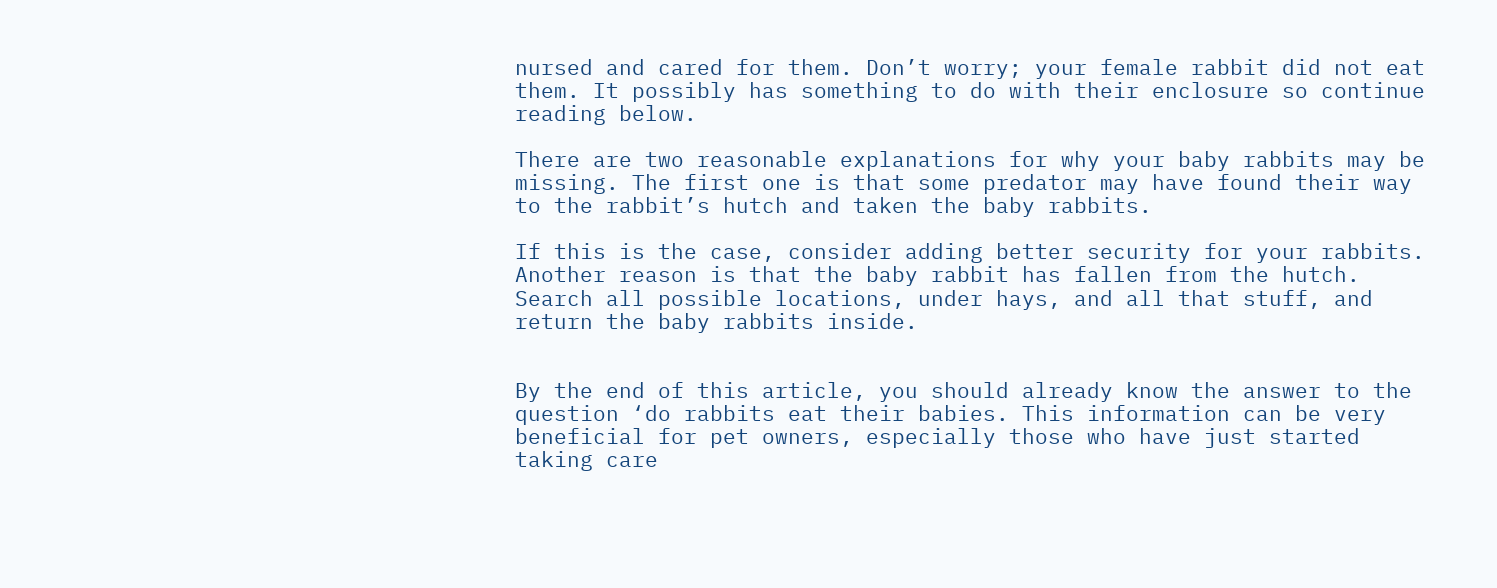nursed and cared for them. Don’t worry; your female rabbit did not eat them. It possibly has something to do with their enclosure so continue reading below.

There are two reasonable explanations for why your baby rabbits may be missing. The first one is that some predator may have found their way to the rabbit’s hutch and taken the baby rabbits.

If this is the case, consider adding better security for your rabbits. Another reason is that the baby rabbit has fallen from the hutch. Search all possible locations, under hays, and all that stuff, and return the baby rabbits inside.


By the end of this article, you should already know the answer to the question ‘do rabbits eat their babies. This information can be very beneficial for pet owners, especially those who have just started taking care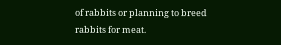of rabbits or planning to breed rabbits for meat.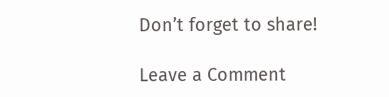Don’t forget to share!

Leave a Comment